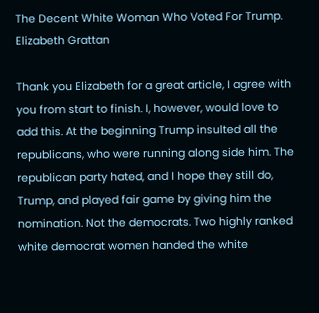The Decent White Woman Who Voted For Trump.
Elizabeth Grattan

Thank you Elizabeth for a great article, I agree with you from start to finish. I, however, would love to add this. At the beginning Trump insulted all the republicans, who were running along side him. The republican party hated, and I hope they still do, Trump, and played fair game by giving him the nomination. Not the democrats. Two highly ranked white democrat women handed the white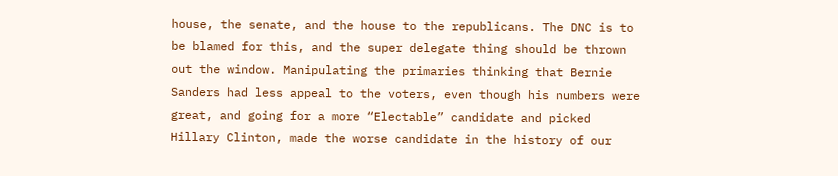house, the senate, and the house to the republicans. The DNC is to be blamed for this, and the super delegate thing should be thrown out the window. Manipulating the primaries thinking that Bernie Sanders had less appeal to the voters, even though his numbers were great, and going for a more “Electable” candidate and picked Hillary Clinton, made the worse candidate in the history of our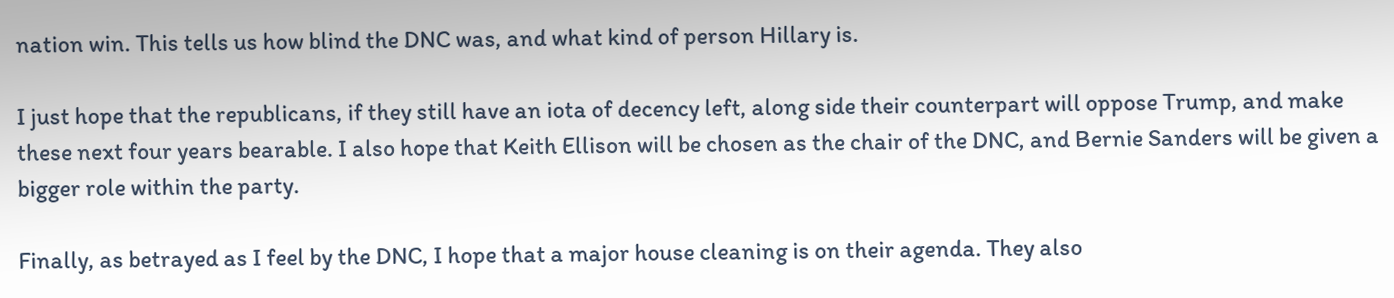nation win. This tells us how blind the DNC was, and what kind of person Hillary is.

I just hope that the republicans, if they still have an iota of decency left, along side their counterpart will oppose Trump, and make these next four years bearable. I also hope that Keith Ellison will be chosen as the chair of the DNC, and Bernie Sanders will be given a bigger role within the party.

Finally, as betrayed as I feel by the DNC, I hope that a major house cleaning is on their agenda. They also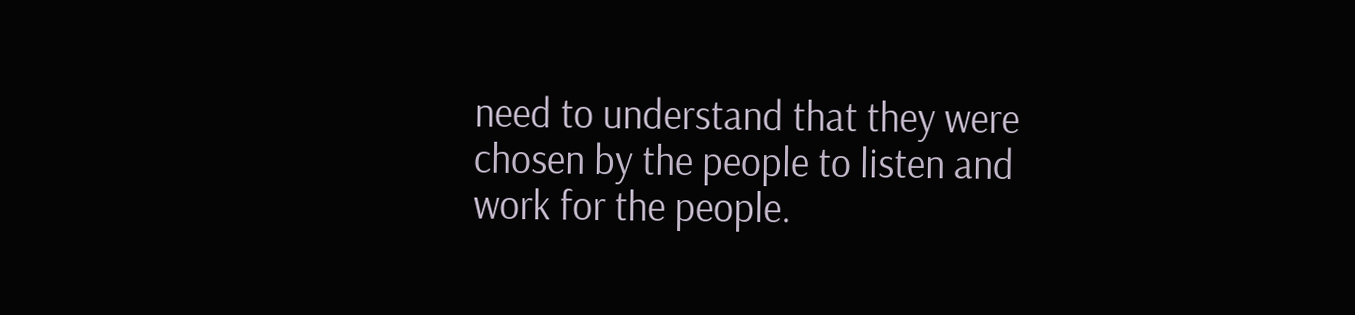need to understand that they were chosen by the people to listen and work for the people.